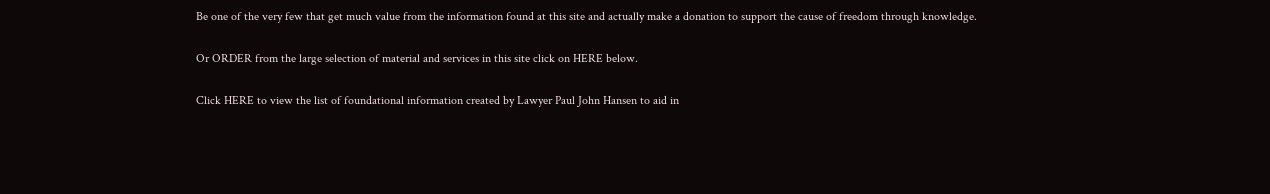Be one of the very few that get much value from the information found at this site and actually make a donation to support the cause of freedom through knowledge.

Or ORDER from the large selection of material and services in this site click on HERE below.

Click HERE to view the list of foundational information created by Lawyer Paul John Hansen to aid in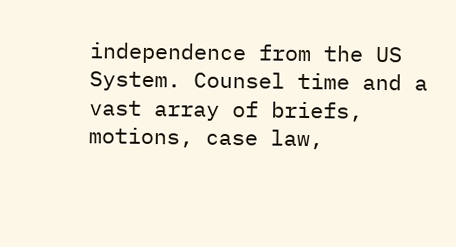independence from the US System. Counsel time and a vast array of briefs, motions, case law,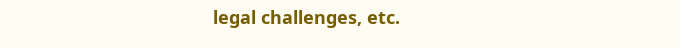legal challenges, etc.